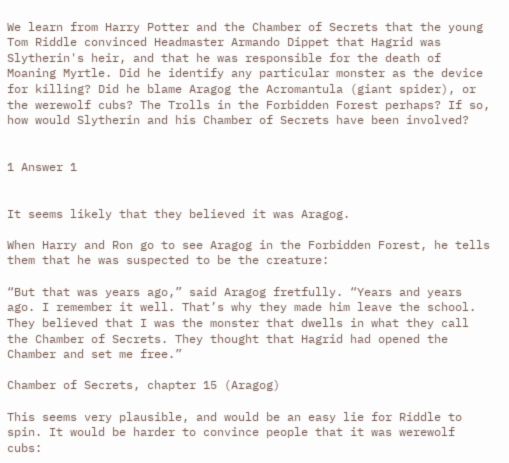We learn from Harry Potter and the Chamber of Secrets that the young Tom Riddle convinced Headmaster Armando Dippet that Hagrid was Slytherin's heir, and that he was responsible for the death of Moaning Myrtle. Did he identify any particular monster as the device for killing? Did he blame Aragog the Acromantula (giant spider), or the werewolf cubs? The Trolls in the Forbidden Forest perhaps? If so, how would Slytherin and his Chamber of Secrets have been involved?


1 Answer 1


It seems likely that they believed it was Aragog.

When Harry and Ron go to see Aragog in the Forbidden Forest, he tells them that he was suspected to be the creature:

“But that was years ago,” said Aragog fretfully. “Years and years ago. I remember it well. That’s why they made him leave the school. They believed that I was the monster that dwells in what they call the Chamber of Secrets. They thought that Hagrid had opened the Chamber and set me free.”

Chamber of Secrets, chapter 15 (Aragog)

This seems very plausible, and would be an easy lie for Riddle to spin. It would be harder to convince people that it was werewolf cubs: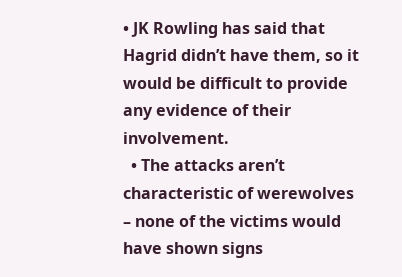• JK Rowling has said that Hagrid didn’t have them, so it would be difficult to provide any evidence of their involvement.
  • The attacks aren’t characteristic of werewolves – none of the victims would have shown signs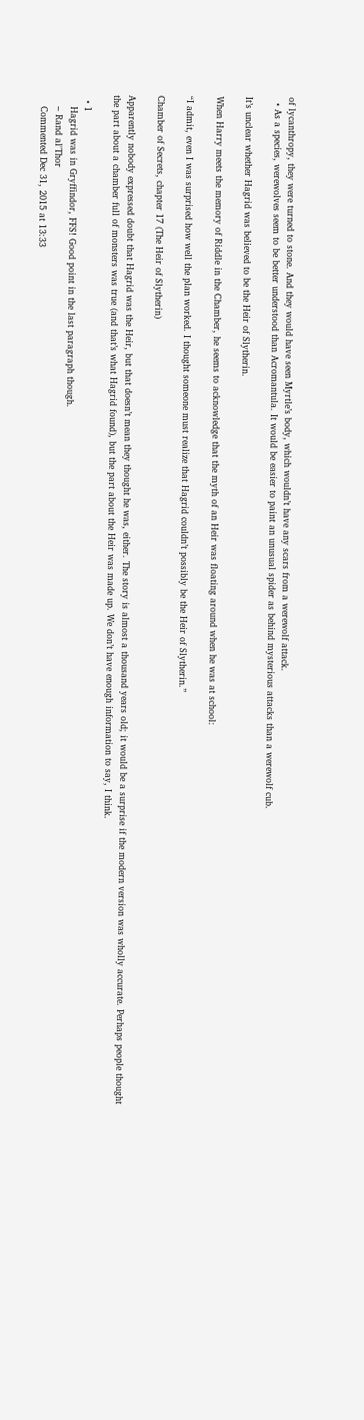of lycanthropy, they were turned to stone. And they would have seen Myrtle’s body, which wouldn’t have any scars from a werewolf attack.
  • As a species, werewolves seem to be better understood than Acromantula. It would be easier to paint an unusual spider as behind mysterious attacks than a werewolf cub.

It’s unclear whether Hagrid was believed to be the Heir of Slytherin.

When Harry meets the memory of Riddle in the Chamber, he seems to acknowledge that the myth of an Heir was floating around when he was at school:

“I admit, even I was surprised how well the plan worked. I thought someone must realize that Hagrid couldn’t possibly be the Heir of Slytherin.”

Chamber of Secrets, chapter 17 (The Heir of Slytherin)

Apparently nobody expressed doubt that Hagrid was the Heir, but that doesn’t mean they thought he was, either. The story is almost a thousand years old; it would be a surprise if the modern version was wholly accurate. Perhaps people thought the part about a chamber full of monsters was true (and that’s what Hagrid found), but the part about the Heir was made up. We don’t have enough information to say, I think.

  • 1
    Hagrid was in Gryffindor, FFS! Good point in the last paragraph though.
    – Rand al'Thor
    Commented Dec 31, 2015 at 13:33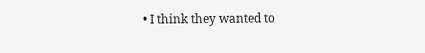• I think they wanted to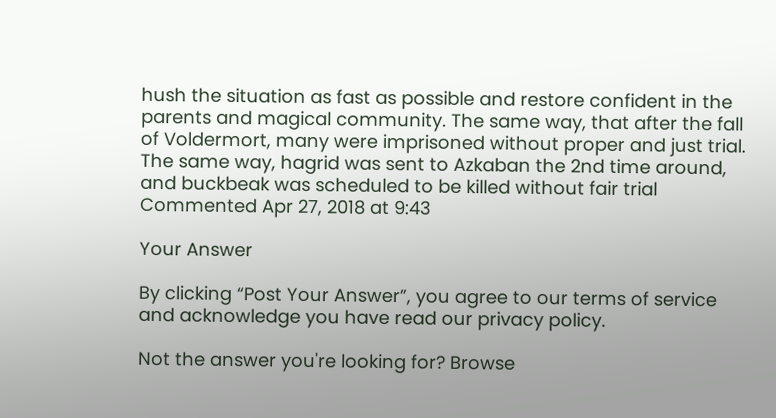hush the situation as fast as possible and restore confident in the parents and magical community. The same way, that after the fall of Voldermort, many were imprisoned without proper and just trial. The same way, hagrid was sent to Azkaban the 2nd time around, and buckbeak was scheduled to be killed without fair trial Commented Apr 27, 2018 at 9:43

Your Answer

By clicking “Post Your Answer”, you agree to our terms of service and acknowledge you have read our privacy policy.

Not the answer you're looking for? Browse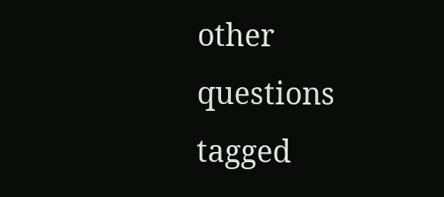other questions tagged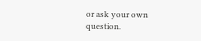or ask your own question.